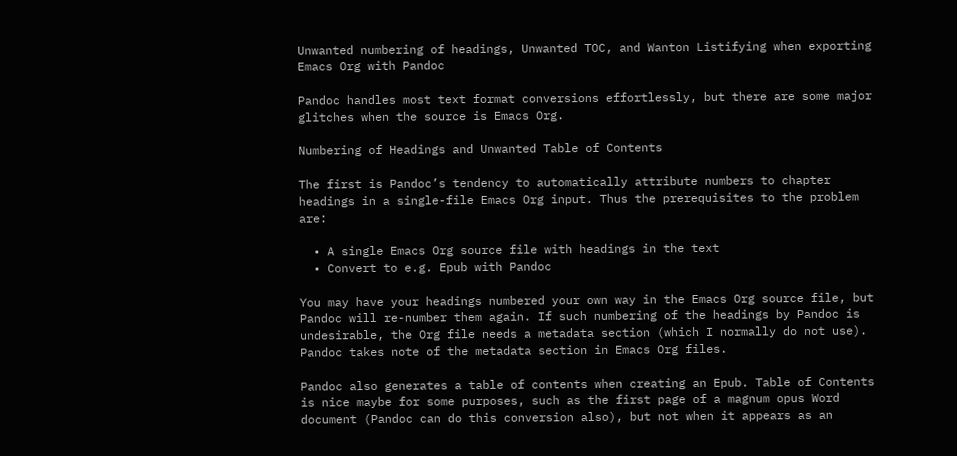Unwanted numbering of headings, Unwanted TOC, and Wanton Listifying when exporting Emacs Org with Pandoc

Pandoc handles most text format conversions effortlessly, but there are some major glitches when the source is Emacs Org.

Numbering of Headings and Unwanted Table of Contents

The first is Pandoc’s tendency to automatically attribute numbers to chapter headings in a single-file Emacs Org input. Thus the prerequisites to the problem are:

  • A single Emacs Org source file with headings in the text
  • Convert to e.g. Epub with Pandoc

You may have your headings numbered your own way in the Emacs Org source file, but Pandoc will re-number them again. If such numbering of the headings by Pandoc is undesirable, the Org file needs a metadata section (which I normally do not use). Pandoc takes note of the metadata section in Emacs Org files.

Pandoc also generates a table of contents when creating an Epub. Table of Contents is nice maybe for some purposes, such as the first page of a magnum opus Word document (Pandoc can do this conversion also), but not when it appears as an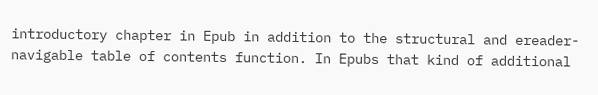introductory chapter in Epub in addition to the structural and ereader-navigable table of contents function. In Epubs that kind of additional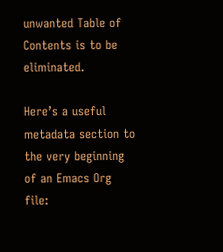unwanted Table of Contents is to be eliminated.

Here’s a useful metadata section to the very beginning of an Emacs Org file: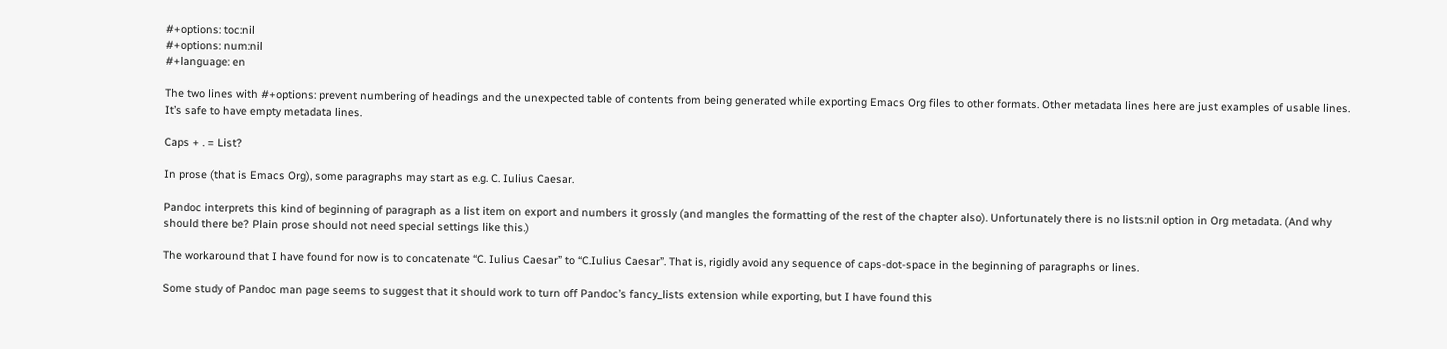#+options: toc:nil
#+options: num:nil
#+language: en

The two lines with #+options: prevent numbering of headings and the unexpected table of contents from being generated while exporting Emacs Org files to other formats. Other metadata lines here are just examples of usable lines. It’s safe to have empty metadata lines.

Caps + . = List?

In prose (that is Emacs Org), some paragraphs may start as e.g. C. Iulius Caesar.

Pandoc interprets this kind of beginning of paragraph as a list item on export and numbers it grossly (and mangles the formatting of the rest of the chapter also). Unfortunately there is no lists:nil option in Org metadata. (And why should there be? Plain prose should not need special settings like this.)

The workaround that I have found for now is to concatenate “C. Iulius Caesar” to “C.Iulius Caesar”. That is, rigidly avoid any sequence of caps-dot-space in the beginning of paragraphs or lines.

Some study of Pandoc man page seems to suggest that it should work to turn off Pandoc’s fancy_lists extension while exporting, but I have found this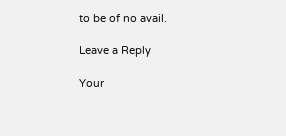to be of no avail.

Leave a Reply

Your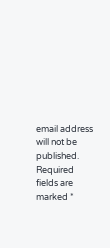email address will not be published. Required fields are marked *